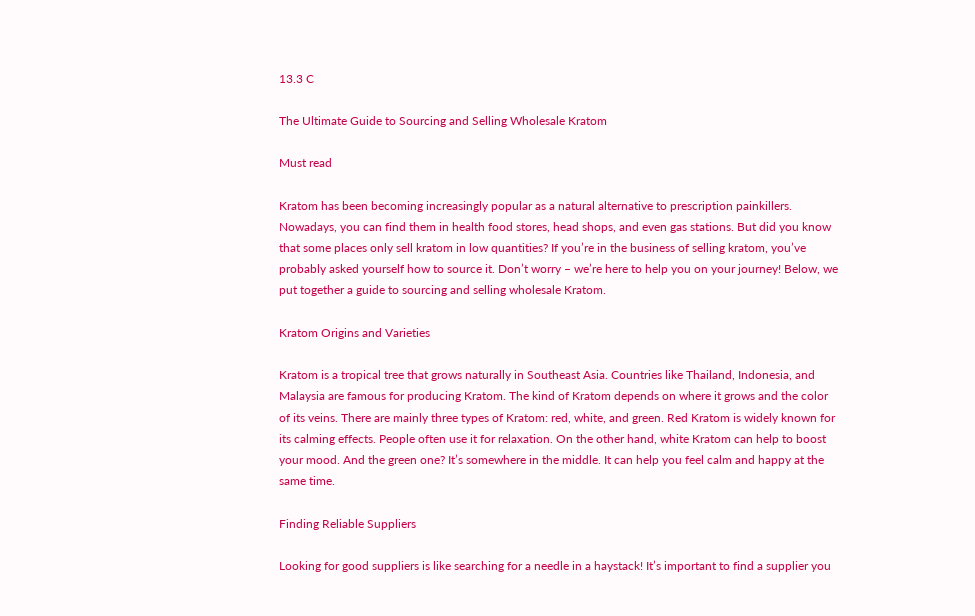13.3 C

The Ultimate Guide to Sourcing and Selling Wholesale Kratom

Must read

Kratom has been becoming increasingly popular as a natural alternative to prescription painkillers. Nowadays, you can find them in health food stores, head shops, and even gas stations. But did you know that some places only sell kratom in low quantities? If you’re in the business of selling kratom, you’ve probably asked yourself how to source it. Don’t worry – we’re here to help you on your journey! Below, we put together a guide to sourcing and selling wholesale Kratom.

Kratom Origins and Varieties

Kratom is a tropical tree that grows naturally in Southeast Asia. Countries like Thailand, Indonesia, and Malaysia are famous for producing Kratom. The kind of Kratom depends on where it grows and the color of its veins. There are mainly three types of Kratom: red, white, and green. Red Kratom is widely known for its calming effects. People often use it for relaxation. On the other hand, white Kratom can help to boost your mood. And the green one? It’s somewhere in the middle. It can help you feel calm and happy at the same time.

Finding Reliable Suppliers

Looking for good suppliers is like searching for a needle in a haystack! It’s important to find a supplier you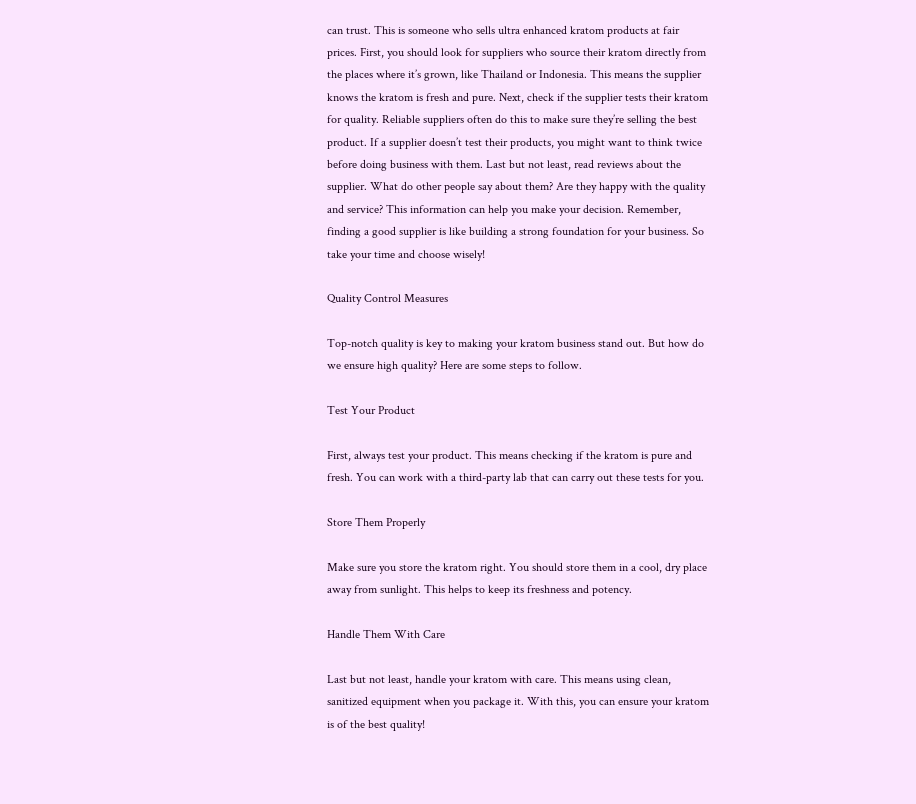can trust. This is someone who sells ultra enhanced kratom products at fair prices. First, you should look for suppliers who source their kratom directly from the places where it’s grown, like Thailand or Indonesia. This means the supplier knows the kratom is fresh and pure. Next, check if the supplier tests their kratom for quality. Reliable suppliers often do this to make sure they’re selling the best product. If a supplier doesn’t test their products, you might want to think twice before doing business with them. Last but not least, read reviews about the supplier. What do other people say about them? Are they happy with the quality and service? This information can help you make your decision. Remember, finding a good supplier is like building a strong foundation for your business. So take your time and choose wisely!

Quality Control Measures

Top-notch quality is key to making your kratom business stand out. But how do we ensure high quality? Here are some steps to follow.

Test Your Product

First, always test your product. This means checking if the kratom is pure and fresh. You can work with a third-party lab that can carry out these tests for you.

Store Them Properly

Make sure you store the kratom right. You should store them in a cool, dry place away from sunlight. This helps to keep its freshness and potency.

Handle Them With Care

Last but not least, handle your kratom with care. This means using clean, sanitized equipment when you package it. With this, you can ensure your kratom is of the best quality!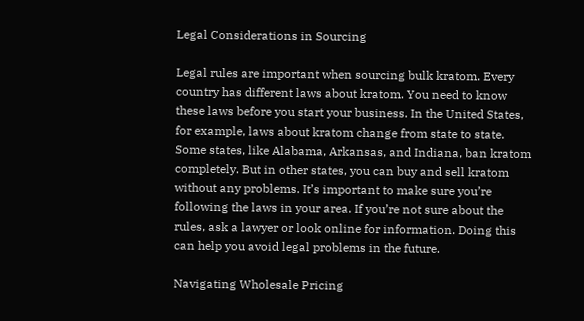Legal Considerations in Sourcing

Legal rules are important when sourcing bulk kratom. Every country has different laws about kratom. You need to know these laws before you start your business. In the United States, for example, laws about kratom change from state to state. Some states, like Alabama, Arkansas, and Indiana, ban kratom completely. But in other states, you can buy and sell kratom without any problems. It’s important to make sure you’re following the laws in your area. If you’re not sure about the rules, ask a lawyer or look online for information. Doing this can help you avoid legal problems in the future.

Navigating Wholesale Pricing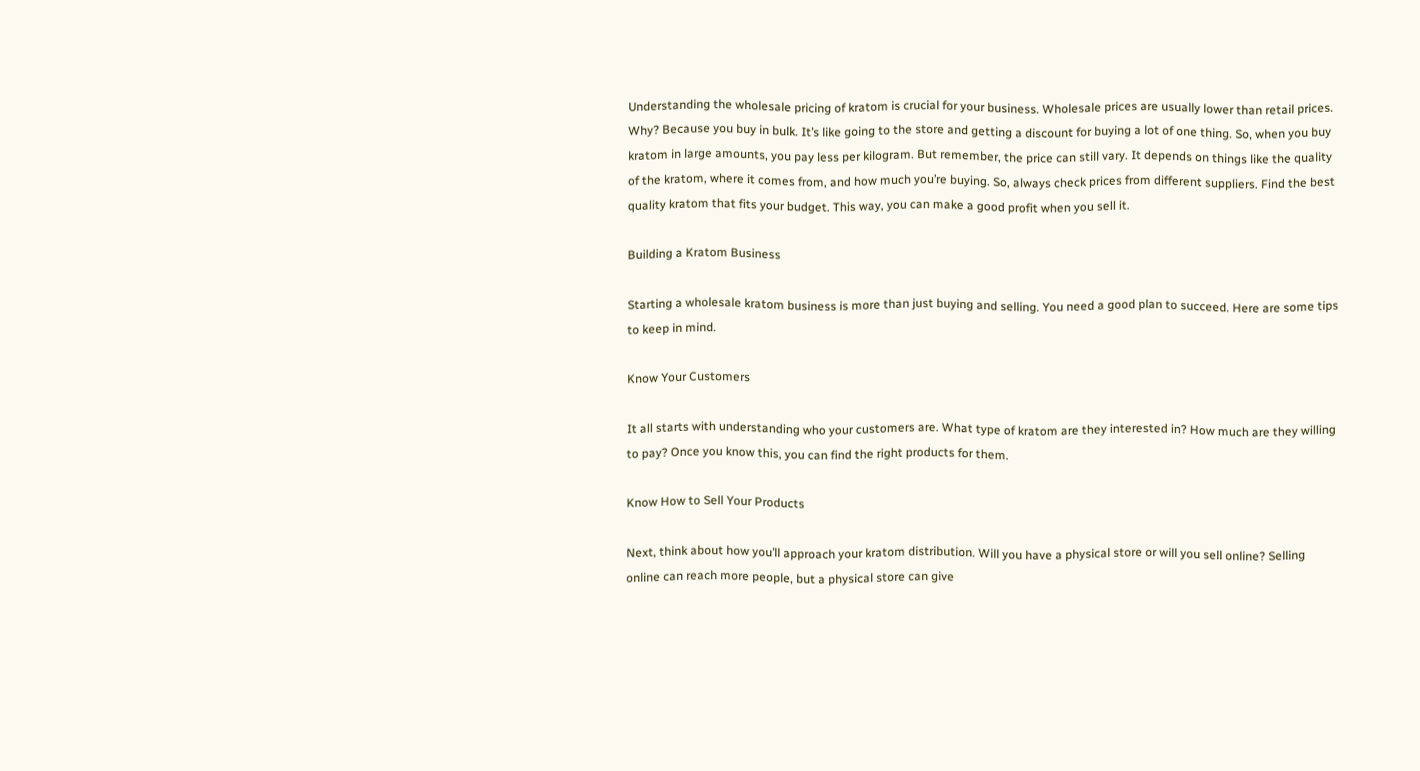Understanding the wholesale pricing of kratom is crucial for your business. Wholesale prices are usually lower than retail prices. Why? Because you buy in bulk. It’s like going to the store and getting a discount for buying a lot of one thing. So, when you buy kratom in large amounts, you pay less per kilogram. But remember, the price can still vary. It depends on things like the quality of the kratom, where it comes from, and how much you’re buying. So, always check prices from different suppliers. Find the best quality kratom that fits your budget. This way, you can make a good profit when you sell it.

Building a Kratom Business

Starting a wholesale kratom business is more than just buying and selling. You need a good plan to succeed. Here are some tips to keep in mind.

Know Your Customers

It all starts with understanding who your customers are. What type of kratom are they interested in? How much are they willing to pay? Once you know this, you can find the right products for them.

Know How to Sell Your Products

Next, think about how you’ll approach your kratom distribution. Will you have a physical store or will you sell online? Selling online can reach more people, but a physical store can give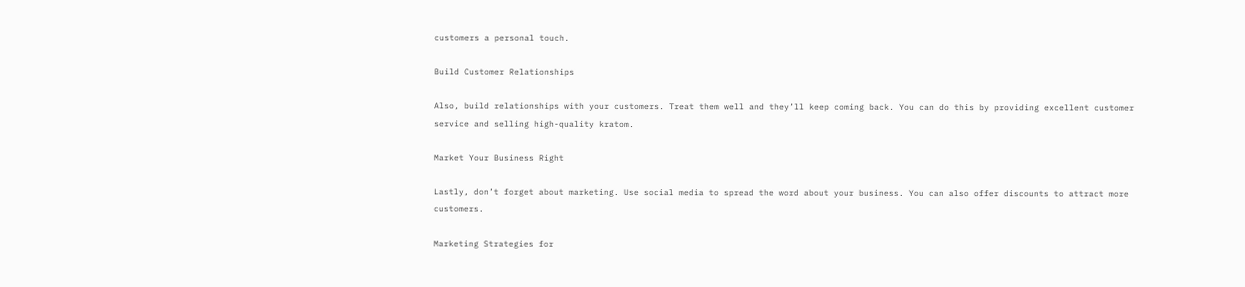customers a personal touch.

Build Customer Relationships

Also, build relationships with your customers. Treat them well and they’ll keep coming back. You can do this by providing excellent customer service and selling high-quality kratom.

Market Your Business Right

Lastly, don’t forget about marketing. Use social media to spread the word about your business. You can also offer discounts to attract more customers.

Marketing Strategies for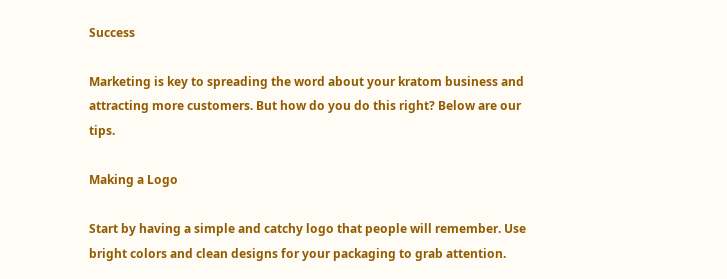Success

Marketing is key to spreading the word about your kratom business and attracting more customers. But how do you do this right? Below are our tips.

Making a Logo

Start by having a simple and catchy logo that people will remember. Use bright colors and clean designs for your packaging to grab attention.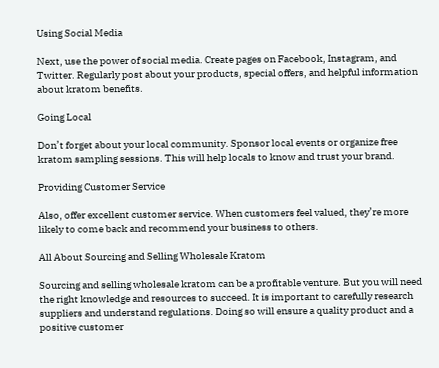Using Social Media

Next, use the power of social media. Create pages on Facebook, Instagram, and Twitter. Regularly post about your products, special offers, and helpful information about kratom benefits.

Going Local

Don’t forget about your local community. Sponsor local events or organize free kratom sampling sessions. This will help locals to know and trust your brand.

Providing Customer Service

Also, offer excellent customer service. When customers feel valued, they’re more likely to come back and recommend your business to others.

All About Sourcing and Selling Wholesale Kratom

Sourcing and selling wholesale kratom can be a profitable venture. But you will need the right knowledge and resources to succeed. It is important to carefully research suppliers and understand regulations. Doing so will ensure a quality product and a positive customer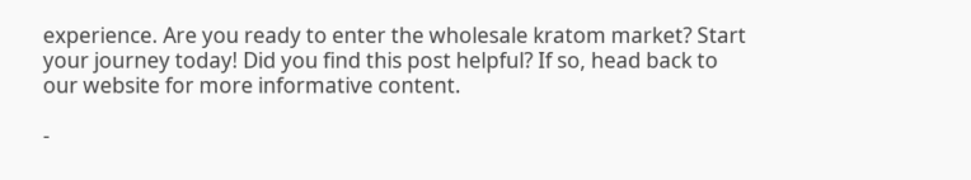experience. Are you ready to enter the wholesale kratom market? Start your journey today! Did you find this post helpful? If so, head back to our website for more informative content.

-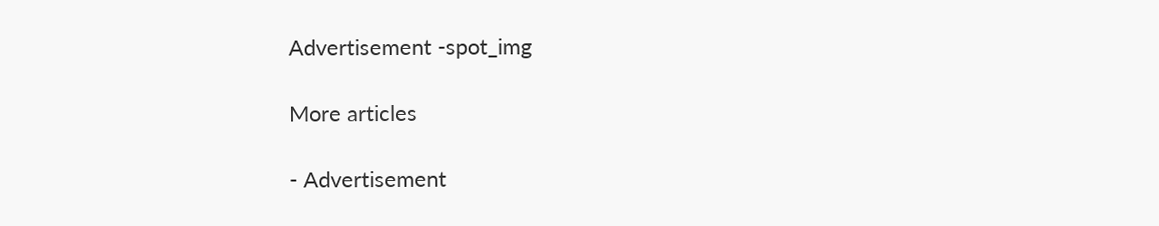Advertisement -spot_img

More articles

- Advertisement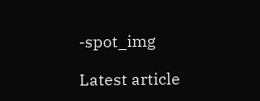-spot_img

Latest article